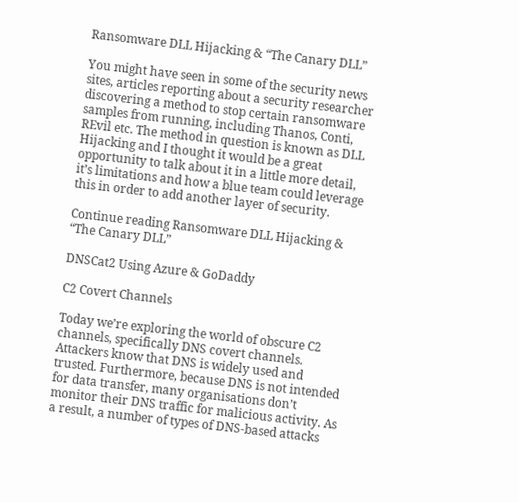Ransomware DLL Hijacking & “The Canary DLL”

You might have seen in some of the security news sites, articles reporting about a security researcher discovering a method to stop certain ransomware samples from running, including Thanos, Conti, REvil etc. The method in question is known as DLL Hijacking and I thought it would be a great opportunity to talk about it in a little more detail, it’s limitations and how a blue team could leverage this in order to add another layer of security.

Continue reading Ransomware DLL Hijacking & “The Canary DLL”

DNSCat2 Using Azure & GoDaddy

C2 Covert Channels

Today we’re exploring the world of obscure C2 channels, specifically DNS covert channels. Attackers know that DNS is widely used and trusted. Furthermore, because DNS is not intended for data transfer, many organisations don’t monitor their DNS traffic for malicious activity. As a result, a number of types of DNS-based attacks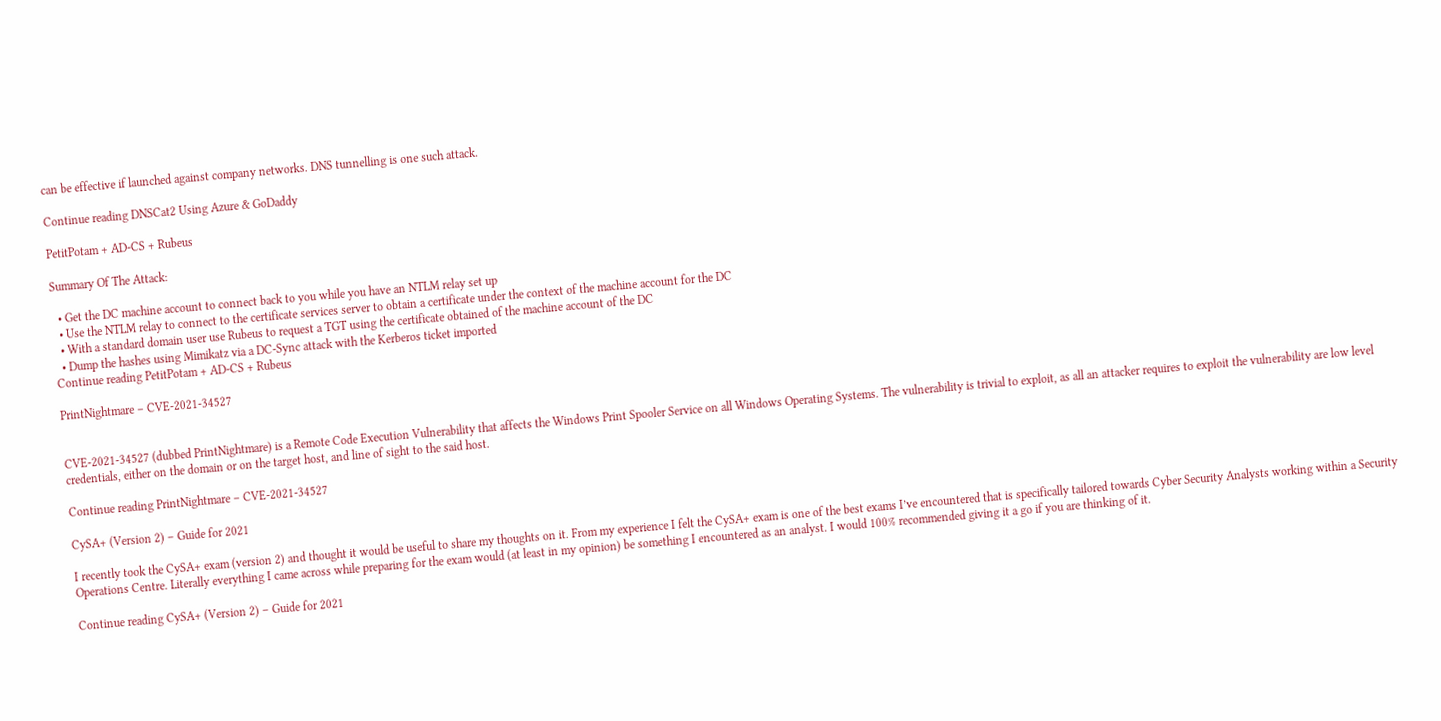can be effective if launched against company networks. DNS tunnelling is one such attack.

Continue reading DNSCat2 Using Azure & GoDaddy

PetitPotam + AD-CS + Rubeus

Summary Of The Attack:

  • Get the DC machine account to connect back to you while you have an NTLM relay set up
  • Use the NTLM relay to connect to the certificate services server to obtain a certificate under the context of the machine account for the DC
  • With a standard domain user use Rubeus to request a TGT using the certificate obtained of the machine account of the DC
  • Dump the hashes using Mimikatz via a DC-Sync attack with the Kerberos ticket imported
Continue reading PetitPotam + AD-CS + Rubeus

PrintNightmare – CVE-2021-34527


CVE-2021-34527 (dubbed PrintNightmare) is a Remote Code Execution Vulnerability that affects the Windows Print Spooler Service on all Windows Operating Systems. The vulnerability is trivial to exploit, as all an attacker requires to exploit the vulnerability are low level credentials, either on the domain or on the target host, and line of sight to the said host.

Continue reading PrintNightmare – CVE-2021-34527

CySA+ (Version 2) – Guide for 2021

I recently took the CySA+ exam (version 2) and thought it would be useful to share my thoughts on it. From my experience I felt the CySA+ exam is one of the best exams I’ve encountered that is specifically tailored towards Cyber Security Analysts working within a Security Operations Centre. Literally everything I came across while preparing for the exam would (at least in my opinion) be something I encountered as an analyst. I would 100% recommended giving it a go if you are thinking of it.

Continue reading CySA+ (Version 2) – Guide for 2021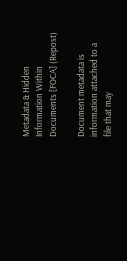Metadata & Hidden Information Within Documents [FOCA] (Repost)

Document metadata is information attached to a file that may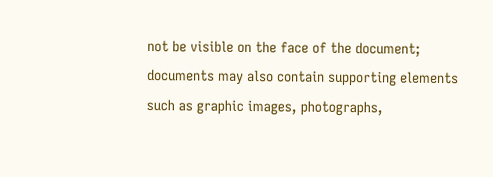not be visible on the face of the document; documents may also contain supporting elements such as graphic images, photographs,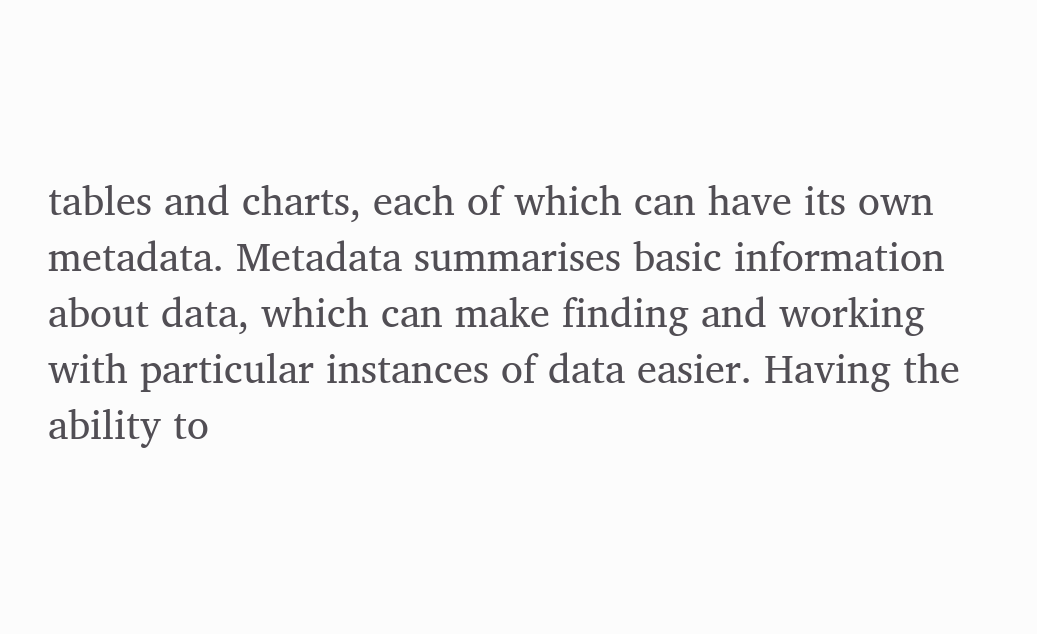tables and charts, each of which can have its own metadata. Metadata summarises basic information about data, which can make finding and working with particular instances of data easier. Having the ability to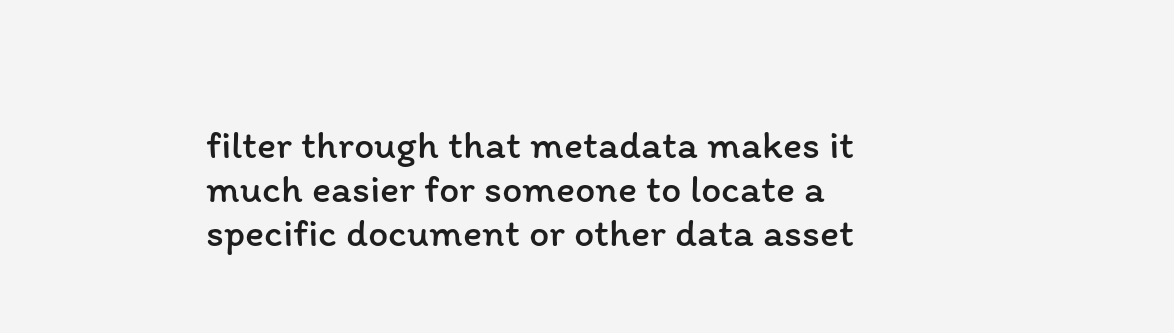filter through that metadata makes it much easier for someone to locate a specific document or other data asset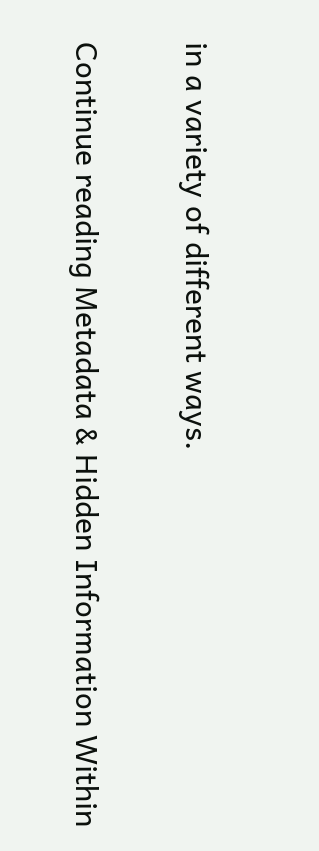in a variety of different ways.

Continue reading Metadata & Hidden Information Within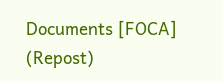Documents [FOCA] (Repost)